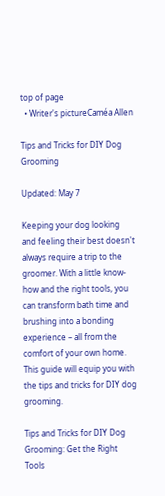top of page
  • Writer's pictureCaméa Allen

Tips and Tricks for DIY Dog Grooming

Updated: May 7

Keeping your dog looking and feeling their best doesn't always require a trip to the groomer. With a little know-how and the right tools, you can transform bath time and brushing into a bonding experience – all from the comfort of your own home. This guide will equip you with the tips and tricks for DIY dog grooming.

Tips and Tricks for DIY Dog Grooming: Get the Right Tools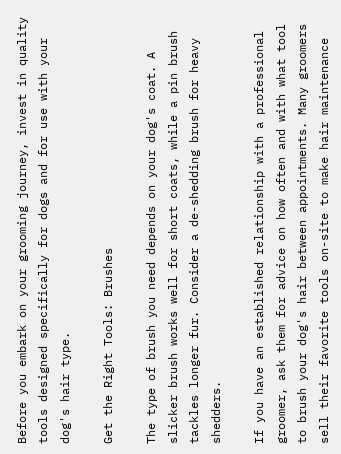Before you embark on your grooming journey, invest in quality tools designed specifically for dogs and for use with your dog's hair type.

Get the Right Tools: Brushes

The type of brush you need depends on your dog's coat. A slicker brush works well for short coats, while a pin brush tackles longer fur. Consider a de-shedding brush for heavy shedders.

If you have an established relationship with a professional groomer, ask them for advice on how often and with what tool to brush your dog's hair between appointments. Many groomers sell their favorite tools on-site to make hair maintenance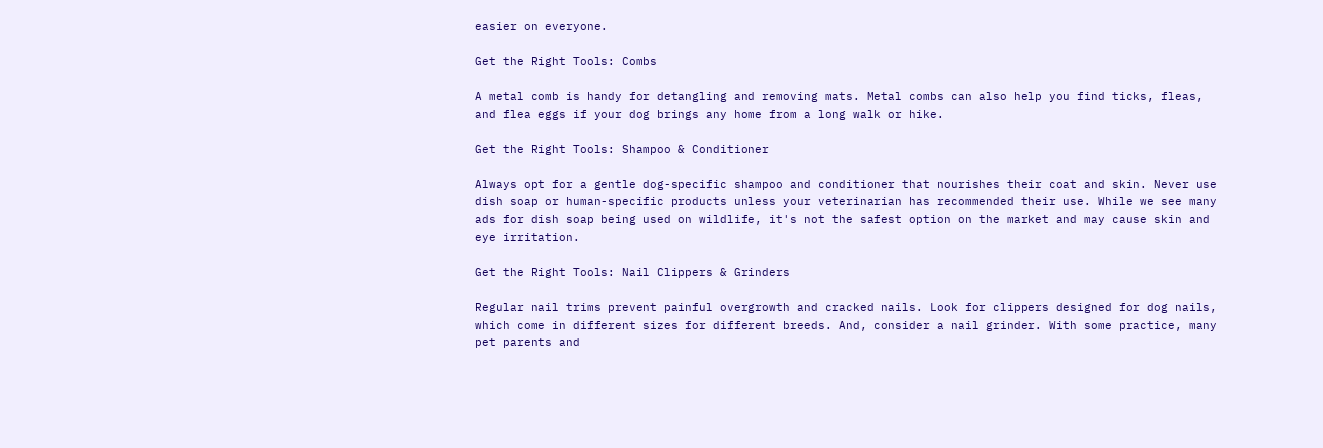easier on everyone.

Get the Right Tools: Combs

A metal comb is handy for detangling and removing mats. Metal combs can also help you find ticks, fleas, and flea eggs if your dog brings any home from a long walk or hike.

Get the Right Tools: Shampoo & Conditioner

Always opt for a gentle dog-specific shampoo and conditioner that nourishes their coat and skin. Never use dish soap or human-specific products unless your veterinarian has recommended their use. While we see many ads for dish soap being used on wildlife, it's not the safest option on the market and may cause skin and eye irritation.

Get the Right Tools: Nail Clippers & Grinders

Regular nail trims prevent painful overgrowth and cracked nails. Look for clippers designed for dog nails, which come in different sizes for different breeds. And, consider a nail grinder. With some practice, many pet parents and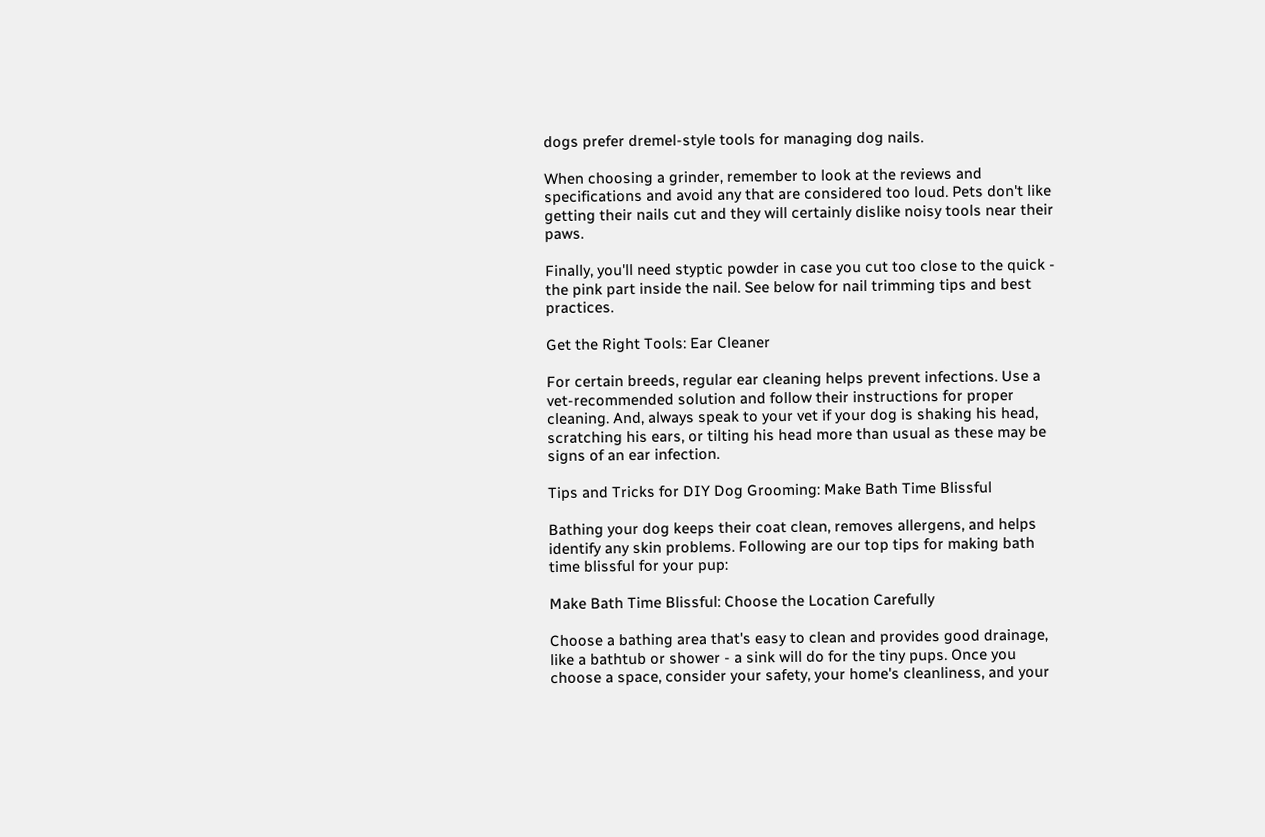dogs prefer dremel-style tools for managing dog nails.

When choosing a grinder, remember to look at the reviews and specifications and avoid any that are considered too loud. Pets don't like getting their nails cut and they will certainly dislike noisy tools near their paws.

Finally, you'll need styptic powder in case you cut too close to the quick - the pink part inside the nail. See below for nail trimming tips and best practices.

Get the Right Tools: Ear Cleaner

For certain breeds, regular ear cleaning helps prevent infections. Use a vet-recommended solution and follow their instructions for proper cleaning. And, always speak to your vet if your dog is shaking his head, scratching his ears, or tilting his head more than usual as these may be signs of an ear infection.

Tips and Tricks for DIY Dog Grooming: Make Bath Time Blissful

Bathing your dog keeps their coat clean, removes allergens, and helps identify any skin problems. Following are our top tips for making bath time blissful for your pup:

Make Bath Time Blissful: Choose the Location Carefully

Choose a bathing area that's easy to clean and provides good drainage, like a bathtub or shower - a sink will do for the tiny pups. Once you choose a space, consider your safety, your home's cleanliness, and your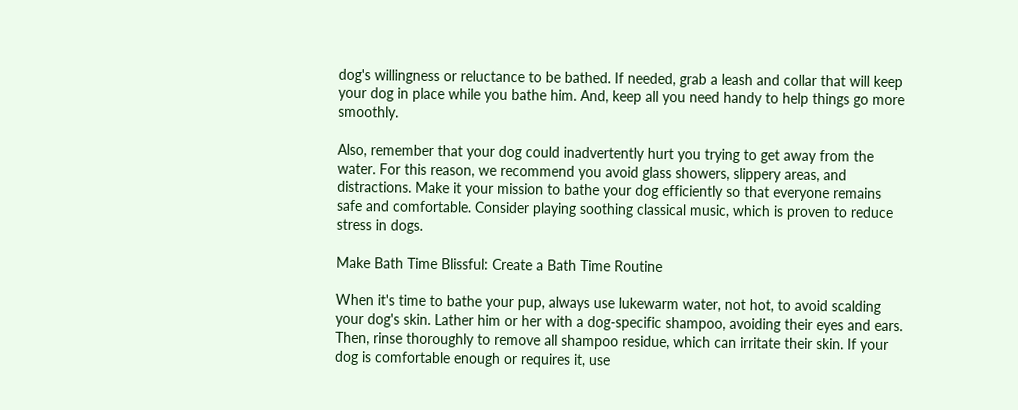dog's willingness or reluctance to be bathed. If needed, grab a leash and collar that will keep your dog in place while you bathe him. And, keep all you need handy to help things go more smoothly.

Also, remember that your dog could inadvertently hurt you trying to get away from the water. For this reason, we recommend you avoid glass showers, slippery areas, and distractions. Make it your mission to bathe your dog efficiently so that everyone remains safe and comfortable. Consider playing soothing classical music, which is proven to reduce stress in dogs.

Make Bath Time Blissful: Create a Bath Time Routine

When it's time to bathe your pup, always use lukewarm water, not hot, to avoid scalding your dog's skin. Lather him or her with a dog-specific shampoo, avoiding their eyes and ears. Then, rinse thoroughly to remove all shampoo residue, which can irritate their skin. If your dog is comfortable enough or requires it, use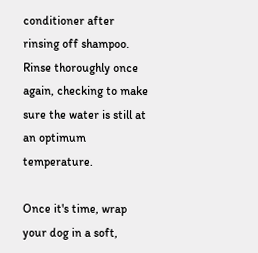conditioner after rinsing off shampoo. Rinse thoroughly once again, checking to make sure the water is still at an optimum temperature.

Once it's time, wrap your dog in a soft,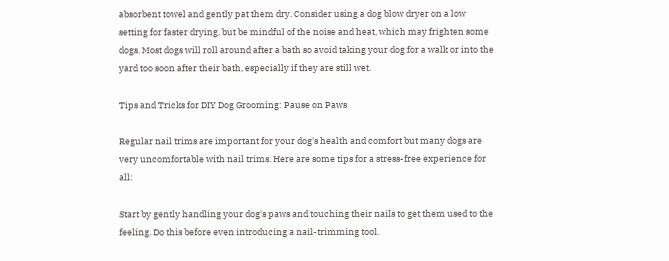absorbent towel and gently pat them dry. Consider using a dog blow dryer on a low setting for faster drying, but be mindful of the noise and heat, which may frighten some dogs. Most dogs will roll around after a bath so avoid taking your dog for a walk or into the yard too soon after their bath, especially if they are still wet.

Tips and Tricks for DIY Dog Grooming: Pause on Paws

Regular nail trims are important for your dog's health and comfort but many dogs are very uncomfortable with nail trims. Here are some tips for a stress-free experience for all:

Start by gently handling your dog's paws and touching their nails to get them used to the feeling. Do this before even introducing a nail-trimming tool.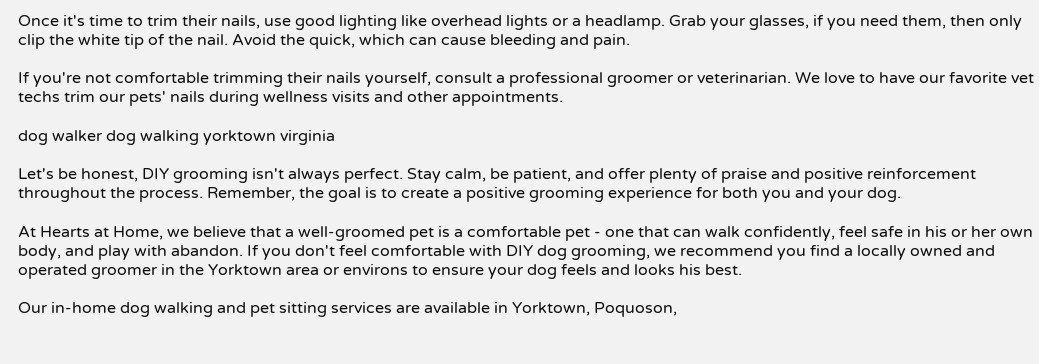Once it's time to trim their nails, use good lighting like overhead lights or a headlamp. Grab your glasses, if you need them, then only clip the white tip of the nail. Avoid the quick, which can cause bleeding and pain.

If you're not comfortable trimming their nails yourself, consult a professional groomer or veterinarian. We love to have our favorite vet techs trim our pets' nails during wellness visits and other appointments.

dog walker dog walking yorktown virginia

Let's be honest, DIY grooming isn't always perfect. Stay calm, be patient, and offer plenty of praise and positive reinforcement throughout the process. Remember, the goal is to create a positive grooming experience for both you and your dog.

At Hearts at Home, we believe that a well-groomed pet is a comfortable pet - one that can walk confidently, feel safe in his or her own body, and play with abandon. If you don't feel comfortable with DIY dog grooming, we recommend you find a locally owned and operated groomer in the Yorktown area or environs to ensure your dog feels and looks his best.

Our in-home dog walking and pet sitting services are available in Yorktown, Poquoson,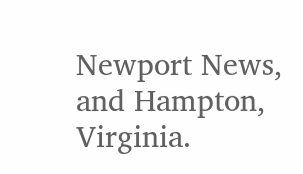Newport News, and Hampton, Virginia.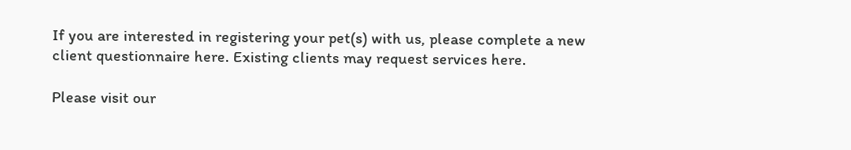If you are interested in registering your pet(s) with us, please complete a new client questionnaire here. Existing clients may request services here.

Please visit our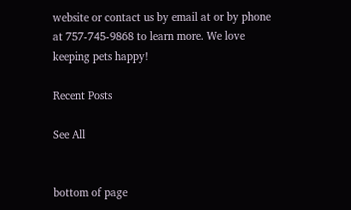website or contact us by email at or by phone at 757-745-9868 to learn more. We love keeping pets happy!

Recent Posts

See All


bottom of page